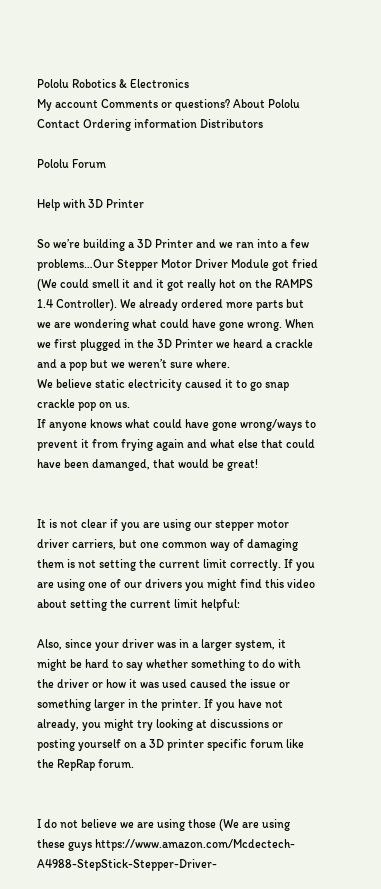Pololu Robotics & Electronics
My account Comments or questions? About Pololu Contact Ordering information Distributors

Pololu Forum

Help with 3D Printer

So we’re building a 3D Printer and we ran into a few problems…Our Stepper Motor Driver Module got fried (We could smell it and it got really hot on the RAMPS 1.4 Controller). We already ordered more parts but we are wondering what could have gone wrong. When we first plugged in the 3D Printer we heard a crackle and a pop but we weren’t sure where.
We believe static electricity caused it to go snap crackle pop on us.
If anyone knows what could have gone wrong/ways to prevent it from frying again and what else that could have been damanged, that would be great!


It is not clear if you are using our stepper motor driver carriers, but one common way of damaging them is not setting the current limit correctly. If you are using one of our drivers you might find this video about setting the current limit helpful:

Also, since your driver was in a larger system, it might be hard to say whether something to do with the driver or how it was used caused the issue or something larger in the printer. If you have not already, you might try looking at discussions or posting yourself on a 3D printer specific forum like the RepRap forum.


I do not believe we are using those (We are using these guys https://www.amazon.com/Mcdectech-A4988-StepStick-Stepper-Driver-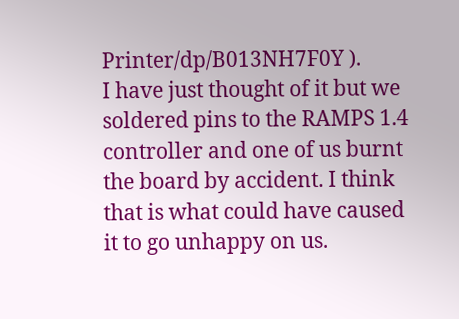Printer/dp/B013NH7F0Y ).
I have just thought of it but we soldered pins to the RAMPS 1.4 controller and one of us burnt the board by accident. I think that is what could have caused it to go unhappy on us.